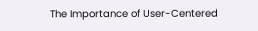The Importance of User-Centered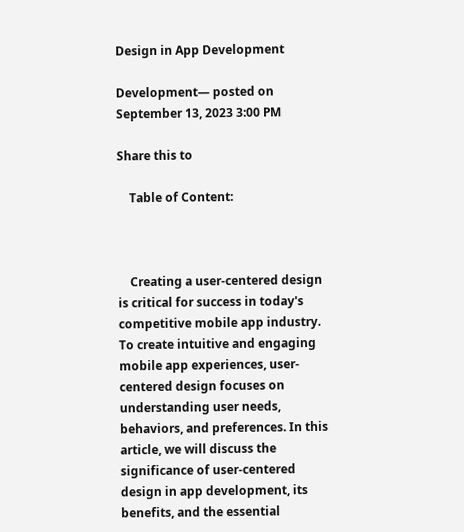Design in App Development

Development— posted on September 13, 2023 3:00 PM

Share this to

    Table of Content:



    Creating a user-centered design is critical for success in today's competitive mobile app industry. To create intuitive and engaging mobile app experiences, user-centered design focuses on understanding user needs, behaviors, and preferences. In this article, we will discuss the significance of user-centered design in app development, its benefits, and the essential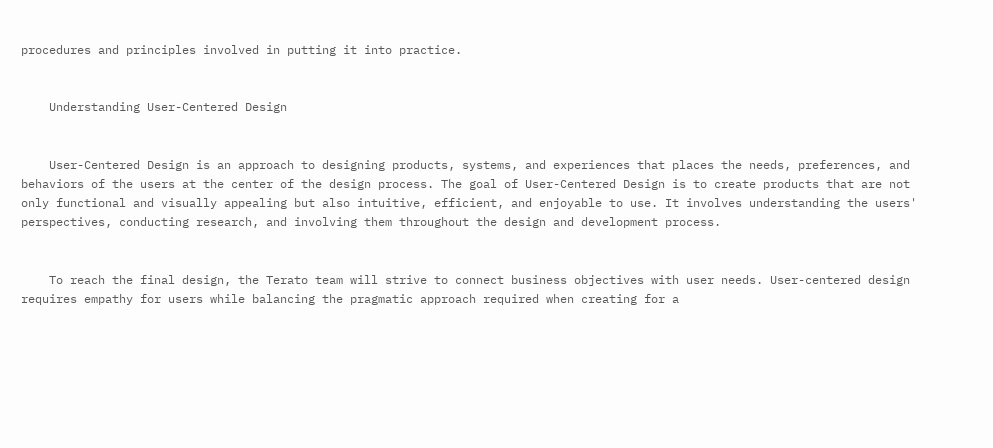procedures and principles involved in putting it into practice.


    Understanding User-Centered Design


    User-Centered Design is an approach to designing products, systems, and experiences that places the needs, preferences, and behaviors of the users at the center of the design process. The goal of User-Centered Design is to create products that are not only functional and visually appealing but also intuitive, efficient, and enjoyable to use. It involves understanding the users' perspectives, conducting research, and involving them throughout the design and development process.


    To reach the final design, the Terato team will strive to connect business objectives with user needs. User-centered design requires empathy for users while balancing the pragmatic approach required when creating for a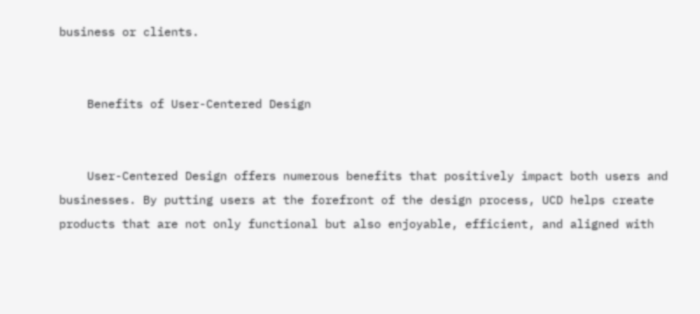business or clients.


    Benefits of User-Centered Design


    User-Centered Design offers numerous benefits that positively impact both users and businesses. By putting users at the forefront of the design process, UCD helps create products that are not only functional but also enjoyable, efficient, and aligned with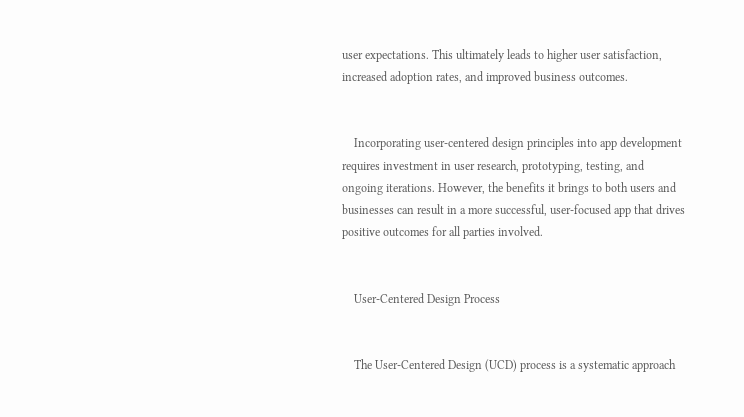user expectations. This ultimately leads to higher user satisfaction, increased adoption rates, and improved business outcomes.


    Incorporating user-centered design principles into app development requires investment in user research, prototyping, testing, and ongoing iterations. However, the benefits it brings to both users and businesses can result in a more successful, user-focused app that drives positive outcomes for all parties involved.


    User-Centered Design Process


    The User-Centered Design (UCD) process is a systematic approach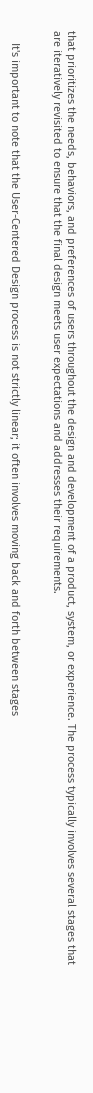that prioritizes the needs, behaviors, and preferences of users throughout the design and development of a product, system, or experience. The process typically involves several stages that are iteratively revisited to ensure that the final design meets user expectations and addresses their requirements.


    It's important to note that the User-Centered Design process is not strictly linear; it often involves moving back and forth between stages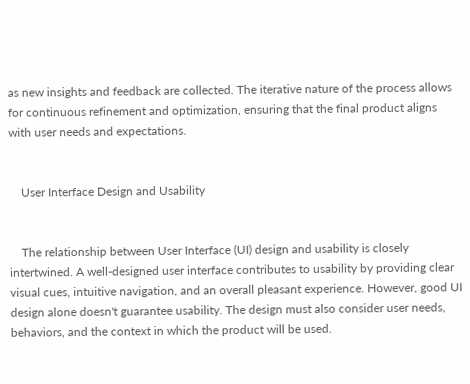as new insights and feedback are collected. The iterative nature of the process allows for continuous refinement and optimization, ensuring that the final product aligns with user needs and expectations.


    User Interface Design and Usability


    The relationship between User Interface (UI) design and usability is closely intertwined. A well-designed user interface contributes to usability by providing clear visual cues, intuitive navigation, and an overall pleasant experience. However, good UI design alone doesn't guarantee usability. The design must also consider user needs, behaviors, and the context in which the product will be used.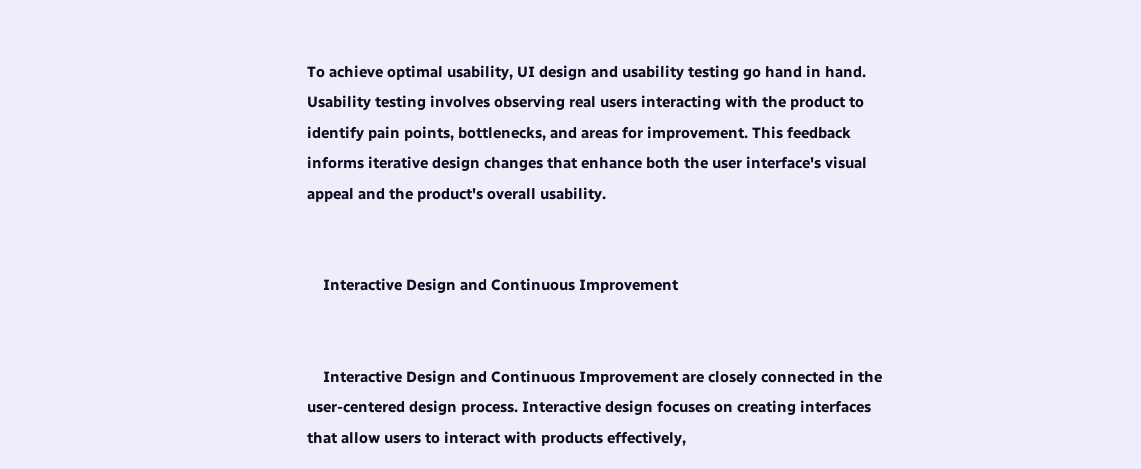To achieve optimal usability, UI design and usability testing go hand in hand. Usability testing involves observing real users interacting with the product to identify pain points, bottlenecks, and areas for improvement. This feedback informs iterative design changes that enhance both the user interface's visual appeal and the product's overall usability.


    Interactive Design and Continuous Improvement


    Interactive Design and Continuous Improvement are closely connected in the user-centered design process. Interactive design focuses on creating interfaces that allow users to interact with products effectively,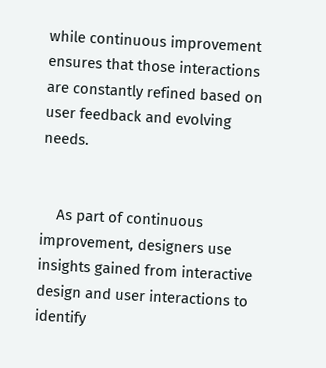while continuous improvement ensures that those interactions are constantly refined based on user feedback and evolving needs.


    As part of continuous improvement, designers use insights gained from interactive design and user interactions to identify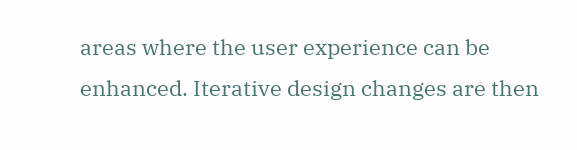areas where the user experience can be enhanced. Iterative design changes are then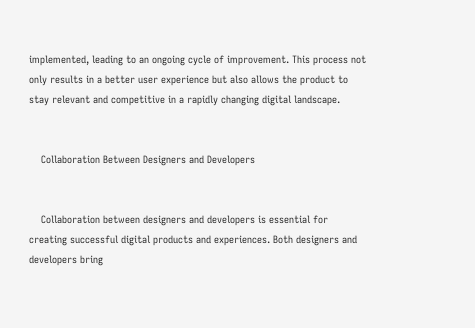implemented, leading to an ongoing cycle of improvement. This process not only results in a better user experience but also allows the product to stay relevant and competitive in a rapidly changing digital landscape.


    Collaboration Between Designers and Developers


    Collaboration between designers and developers is essential for creating successful digital products and experiences. Both designers and developers bring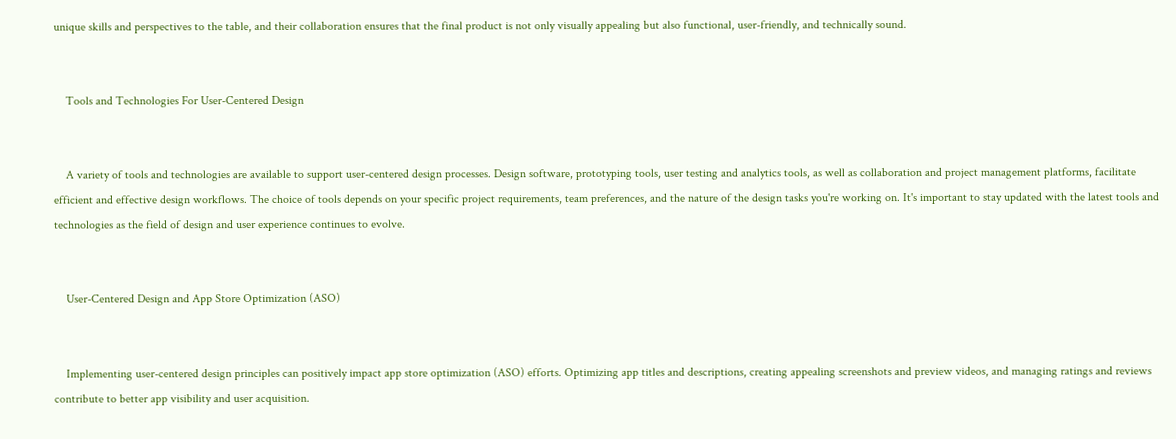unique skills and perspectives to the table, and their collaboration ensures that the final product is not only visually appealing but also functional, user-friendly, and technically sound.


    Tools and Technologies For User-Centered Design


    A variety of tools and technologies are available to support user-centered design processes. Design software, prototyping tools, user testing and analytics tools, as well as collaboration and project management platforms, facilitate efficient and effective design workflows. The choice of tools depends on your specific project requirements, team preferences, and the nature of the design tasks you're working on. It's important to stay updated with the latest tools and technologies as the field of design and user experience continues to evolve.


    User-Centered Design and App Store Optimization (ASO)


    Implementing user-centered design principles can positively impact app store optimization (ASO) efforts. Optimizing app titles and descriptions, creating appealing screenshots and preview videos, and managing ratings and reviews contribute to better app visibility and user acquisition.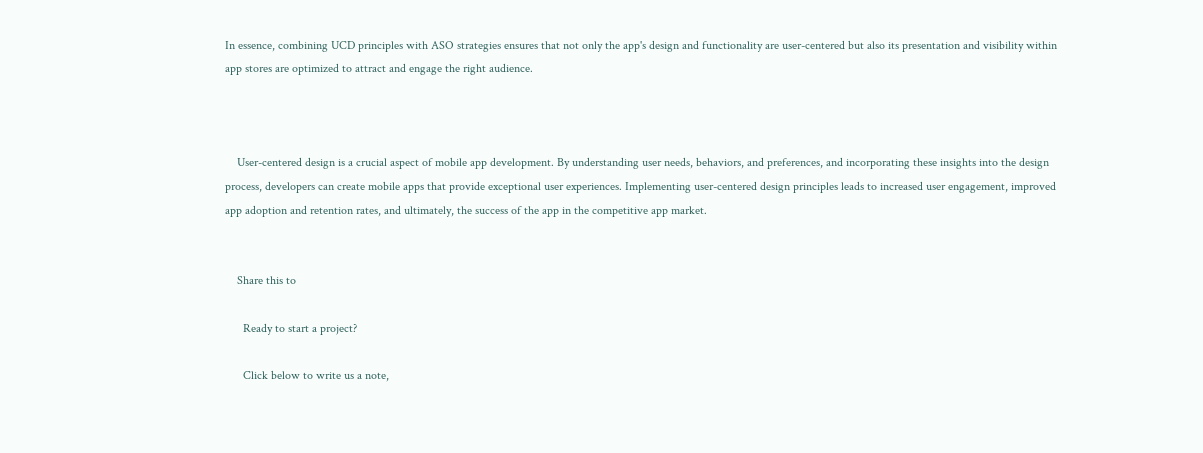In essence, combining UCD principles with ASO strategies ensures that not only the app's design and functionality are user-centered but also its presentation and visibility within app stores are optimized to attract and engage the right audience.



    User-centered design is a crucial aspect of mobile app development. By understanding user needs, behaviors, and preferences, and incorporating these insights into the design process, developers can create mobile apps that provide exceptional user experiences. Implementing user-centered design principles leads to increased user engagement, improved app adoption and retention rates, and ultimately, the success of the app in the competitive app market.


    Share this to

      Ready to start a project?

      Click below to write us a note,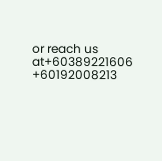or reach us at+60389221606 +60192008213